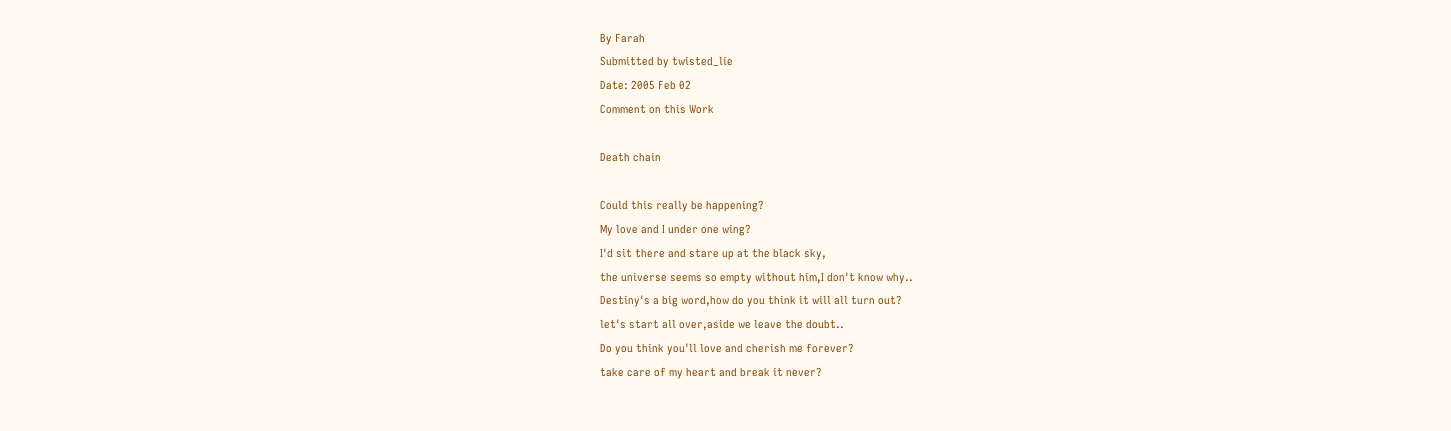By Farah
Submitted by twisted_lie
Date: 2005 Feb 02
Comment on this Work

Death chain

Could this really be happening?
My love and I under one wing?
I'd sit there and stare up at the black sky,
the universe seems so empty without him,I don't know why..
Destiny's a big word,how do you think it will all turn out?
let's start all over,aside we leave the doubt..
Do you think you'll love and cherish me forever?
take care of my heart and break it never?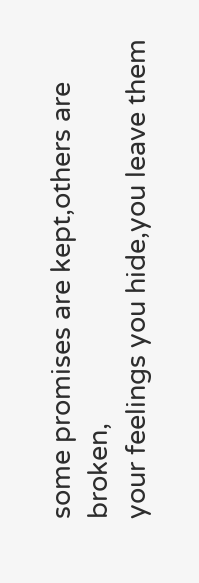some promises are kept,others are broken,
your feelings you hide,you leave them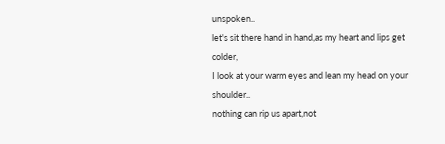unspoken..
let's sit there hand in hand,as my heart and lips get colder,
I look at your warm eyes and lean my head on your shoulder..
nothing can rip us apart,not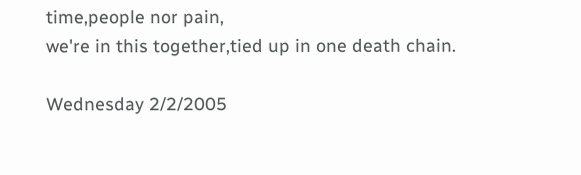time,people nor pain,
we're in this together,tied up in one death chain.

Wednesday 2/2/2005